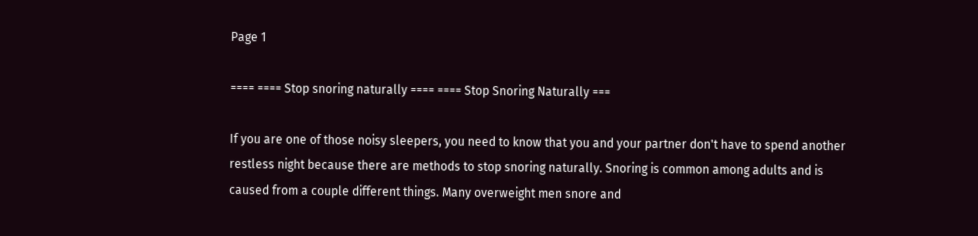Page 1

==== ==== Stop snoring naturally ==== ==== Stop Snoring Naturally ===

If you are one of those noisy sleepers, you need to know that you and your partner don't have to spend another restless night because there are methods to stop snoring naturally. Snoring is common among adults and is caused from a couple different things. Many overweight men snore and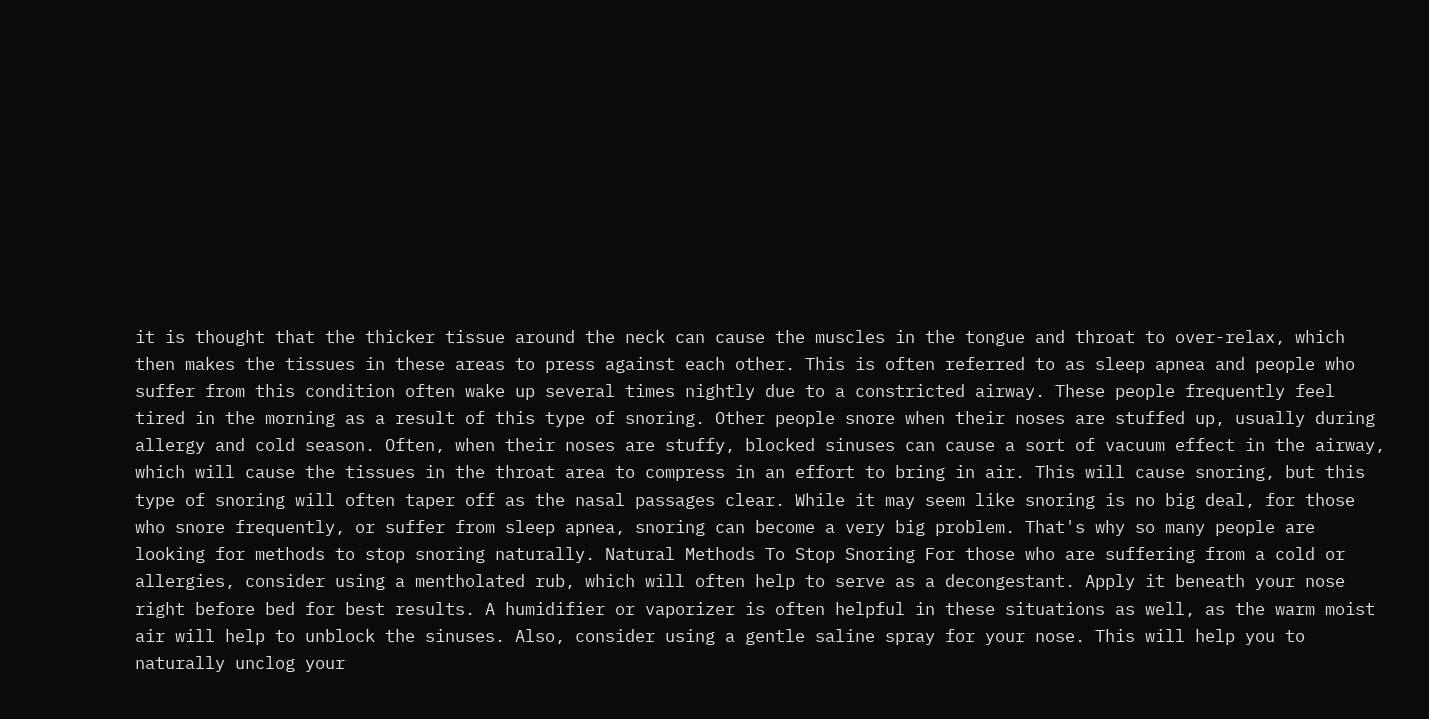it is thought that the thicker tissue around the neck can cause the muscles in the tongue and throat to over-relax, which then makes the tissues in these areas to press against each other. This is often referred to as sleep apnea and people who suffer from this condition often wake up several times nightly due to a constricted airway. These people frequently feel tired in the morning as a result of this type of snoring. Other people snore when their noses are stuffed up, usually during allergy and cold season. Often, when their noses are stuffy, blocked sinuses can cause a sort of vacuum effect in the airway, which will cause the tissues in the throat area to compress in an effort to bring in air. This will cause snoring, but this type of snoring will often taper off as the nasal passages clear. While it may seem like snoring is no big deal, for those who snore frequently, or suffer from sleep apnea, snoring can become a very big problem. That's why so many people are looking for methods to stop snoring naturally. Natural Methods To Stop Snoring For those who are suffering from a cold or allergies, consider using a mentholated rub, which will often help to serve as a decongestant. Apply it beneath your nose right before bed for best results. A humidifier or vaporizer is often helpful in these situations as well, as the warm moist air will help to unblock the sinuses. Also, consider using a gentle saline spray for your nose. This will help you to naturally unclog your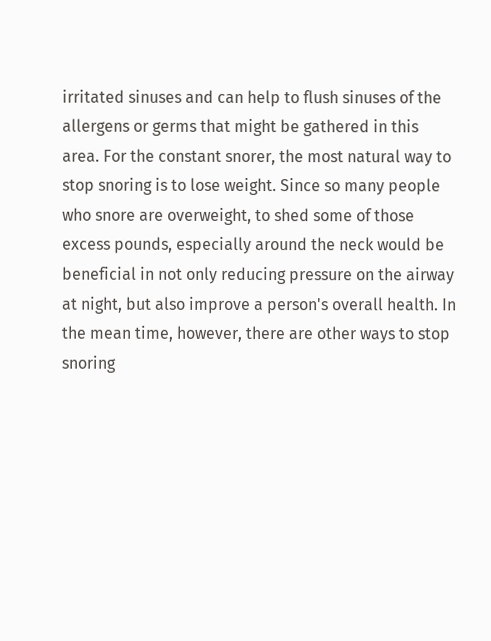irritated sinuses and can help to flush sinuses of the allergens or germs that might be gathered in this area. For the constant snorer, the most natural way to stop snoring is to lose weight. Since so many people who snore are overweight, to shed some of those excess pounds, especially around the neck would be beneficial in not only reducing pressure on the airway at night, but also improve a person's overall health. In the mean time, however, there are other ways to stop snoring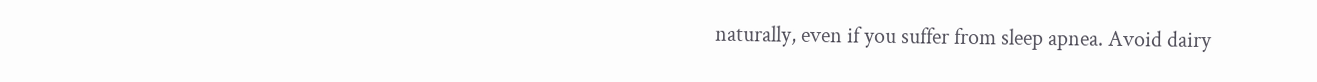naturally, even if you suffer from sleep apnea. Avoid dairy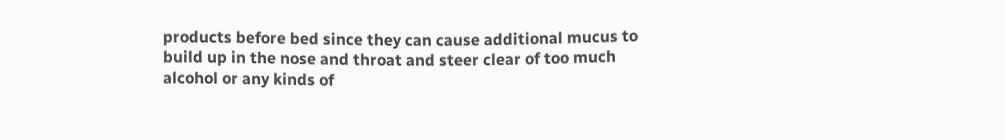products before bed since they can cause additional mucus to build up in the nose and throat and steer clear of too much alcohol or any kinds of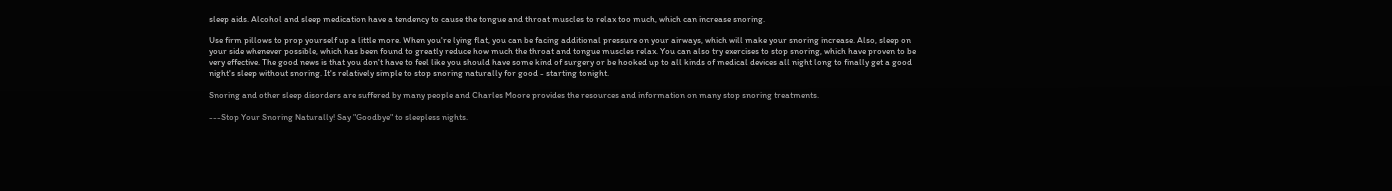sleep aids. Alcohol and sleep medication have a tendency to cause the tongue and throat muscles to relax too much, which can increase snoring.

Use firm pillows to prop yourself up a little more. When you're lying flat, you can be facing additional pressure on your airways, which will make your snoring increase. Also, sleep on your side whenever possible, which has been found to greatly reduce how much the throat and tongue muscles relax. You can also try exercises to stop snoring, which have proven to be very effective. The good news is that you don't have to feel like you should have some kind of surgery or be hooked up to all kinds of medical devices all night long to finally get a good night's sleep without snoring. It's relatively simple to stop snoring naturally for good - starting tonight.

Snoring and other sleep disorders are suffered by many people and Charles Moore provides the resources and information on many stop snoring treatments.

---Stop Your Snoring Naturally! Say "Goodbye" to sleepless nights.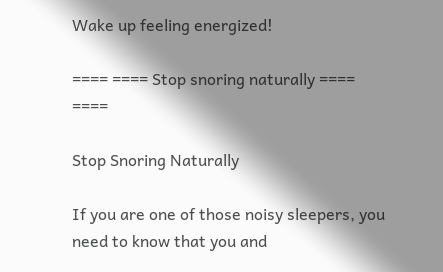Wake up feeling energized!

==== ==== Stop snoring naturally ==== ====

Stop Snoring Naturally

If you are one of those noisy sleepers, you need to know that you and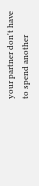your partner don't have to spend another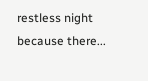restless night because there...